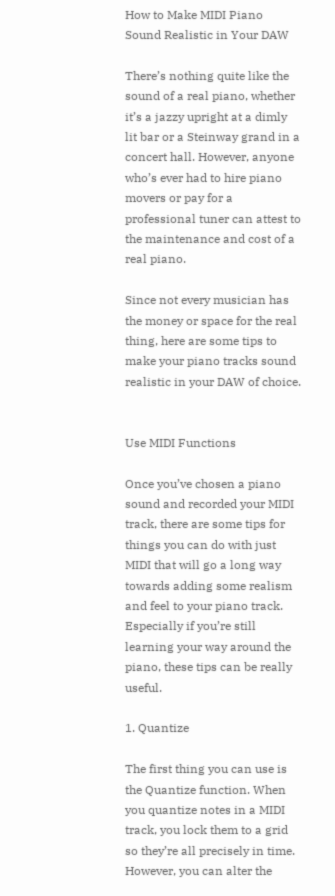How to Make MIDI Piano Sound Realistic in Your DAW

There’s nothing quite like the sound of a real piano, whether it’s a jazzy upright at a dimly lit bar or a Steinway grand in a concert hall. However, anyone who’s ever had to hire piano movers or pay for a professional tuner can attest to the maintenance and cost of a real piano.

Since not every musician has the money or space for the real thing, here are some tips to make your piano tracks sound realistic in your DAW of choice.


Use MIDI Functions

Once you’ve chosen a piano sound and recorded your MIDI track, there are some tips for things you can do with just MIDI that will go a long way towards adding some realism and feel to your piano track. Especially if you’re still learning your way around the piano, these tips can be really useful.

1. Quantize

The first thing you can use is the Quantize function. When you quantize notes in a MIDI track, you lock them to a grid so they’re all precisely in time. However, you can alter the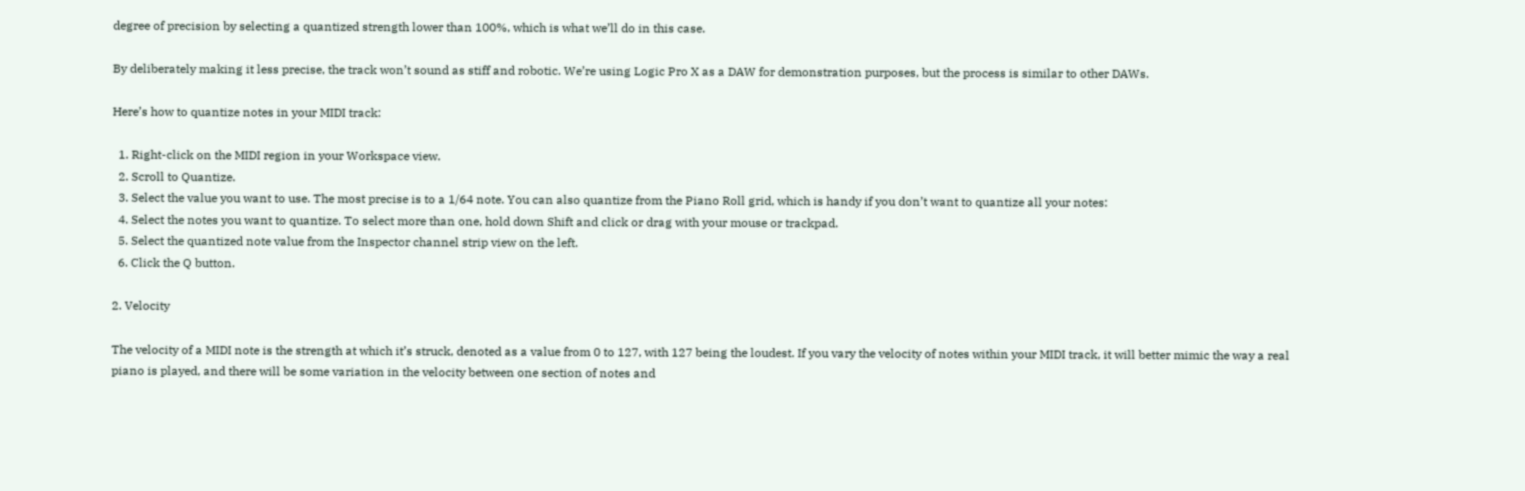degree of precision by selecting a quantized strength lower than 100%, which is what we’ll do in this case.

By deliberately making it less precise, the track won’t sound as stiff and robotic. We’re using Logic Pro X as a DAW for demonstration purposes, but the process is similar to other DAWs.

Here’s how to quantize notes in your MIDI track:

  1. Right-click on the MIDI region in your Workspace view.
  2. Scroll to Quantize.
  3. Select the value you want to use. The most precise is to a 1/64 note. You can also quantize from the Piano Roll grid, which is handy if you don’t want to quantize all your notes:
  4. Select the notes you want to quantize. To select more than one, hold down Shift and click or drag with your mouse or trackpad.
  5. Select the quantized note value from the Inspector channel strip view on the left.
  6. Click the Q button.

2. Velocity

The velocity of a MIDI note is the strength at which it’s struck, denoted as a value from 0 to 127, with 127 being the loudest. If you vary the velocity of notes within your MIDI track, it will better mimic the way a real piano is played, and there will be some variation in the velocity between one section of notes and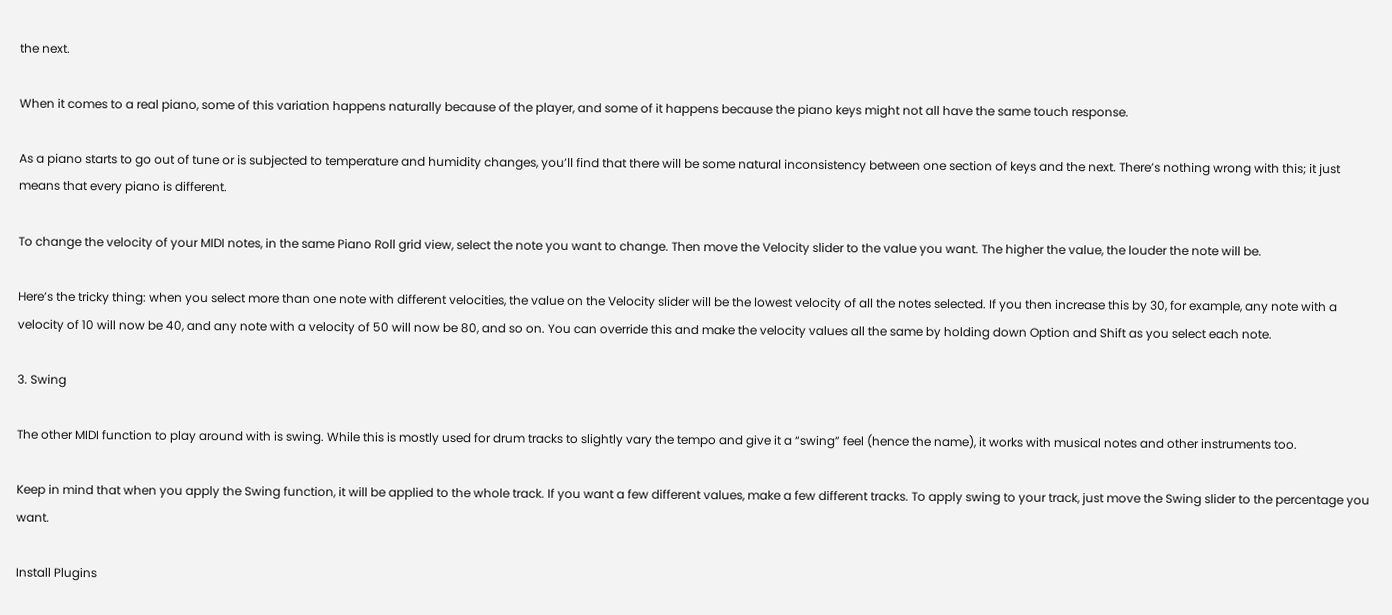the next.

When it comes to a real piano, some of this variation happens naturally because of the player, and some of it happens because the piano keys might not all have the same touch response.

As a piano starts to go out of tune or is subjected to temperature and humidity changes, you’ll find that there will be some natural inconsistency between one section of keys and the next. There’s nothing wrong with this; it just means that every piano is different.

To change the velocity of your MIDI notes, in the same Piano Roll grid view, select the note you want to change. Then move the Velocity slider to the value you want. The higher the value, the louder the note will be.

Here’s the tricky thing: when you select more than one note with different velocities, the value on the Velocity slider will be the lowest velocity of all the notes selected. If you then increase this by 30, for example, any note with a velocity of 10 will now be 40, and any note with a velocity of 50 will now be 80, and so on. You can override this and make the velocity values all the same by holding down Option and Shift as you select each note.

3. Swing

The other MIDI function to play around with is swing. While this is mostly used for drum tracks to slightly vary the tempo and give it a “swing” feel (hence the name), it works with musical notes and other instruments too.

Keep in mind that when you apply the Swing function, it will be applied to the whole track. If you want a few different values, make a few different tracks. To apply swing to your track, just move the Swing slider to the percentage you want.

Install Plugins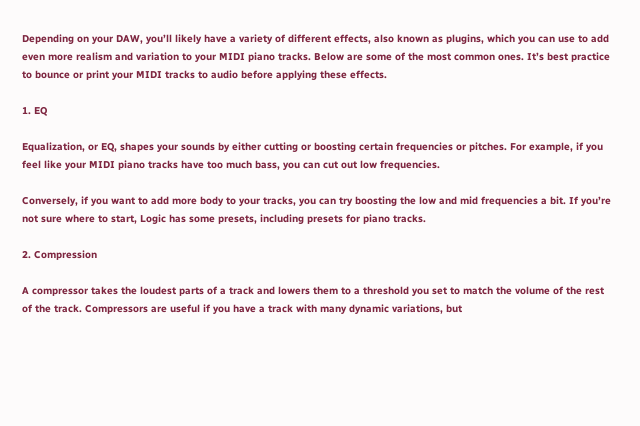Depending on your DAW, you’ll likely have a variety of different effects, also known as plugins, which you can use to add even more realism and variation to your MIDI piano tracks. Below are some of the most common ones. It’s best practice to bounce or print your MIDI tracks to audio before applying these effects.

1. EQ

Equalization, or EQ, shapes your sounds by either cutting or boosting certain frequencies or pitches. For example, if you feel like your MIDI piano tracks have too much bass, you can cut out low frequencies.

Conversely, if you want to add more body to your tracks, you can try boosting the low and mid frequencies a bit. If you’re not sure where to start, Logic has some presets, including presets for piano tracks.

2. Compression

A compressor takes the loudest parts of a track and lowers them to a threshold you set to match the volume of the rest of the track. Compressors are useful if you have a track with many dynamic variations, but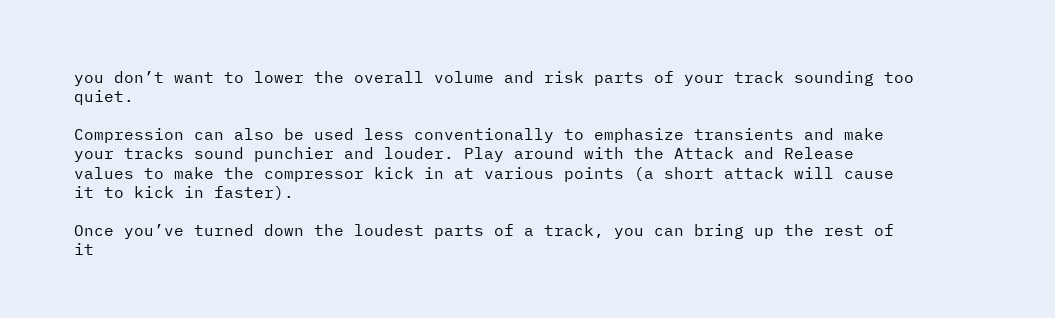you don’t want to lower the overall volume and risk parts of your track sounding too quiet.

Compression can also be used less conventionally to emphasize transients and make your tracks sound punchier and louder. Play around with the Attack and Release values to make the compressor kick in at various points (a short attack will cause it to kick in faster).

Once you’ve turned down the loudest parts of a track, you can bring up the rest of it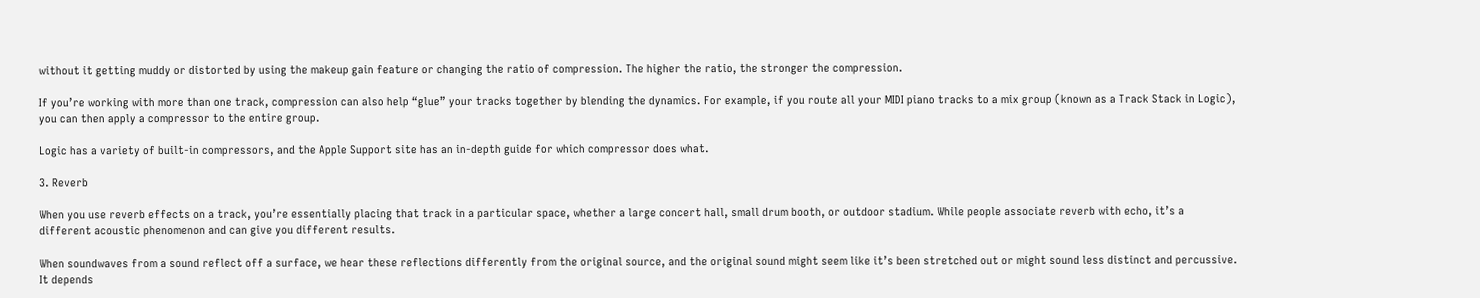without it getting muddy or distorted by using the makeup gain feature or changing the ratio of compression. The higher the ratio, the stronger the compression.

If you’re working with more than one track, compression can also help “glue” your tracks together by blending the dynamics. For example, if you route all your MIDI piano tracks to a mix group (known as a Track Stack in Logic), you can then apply a compressor to the entire group.

Logic has a variety of built-in compressors, and the Apple Support site has an in-depth guide for which compressor does what.

3. Reverb

When you use reverb effects on a track, you’re essentially placing that track in a particular space, whether a large concert hall, small drum booth, or outdoor stadium. While people associate reverb with echo, it’s a different acoustic phenomenon and can give you different results.

When soundwaves from a sound reflect off a surface, we hear these reflections differently from the original source, and the original sound might seem like it’s been stretched out or might sound less distinct and percussive. It depends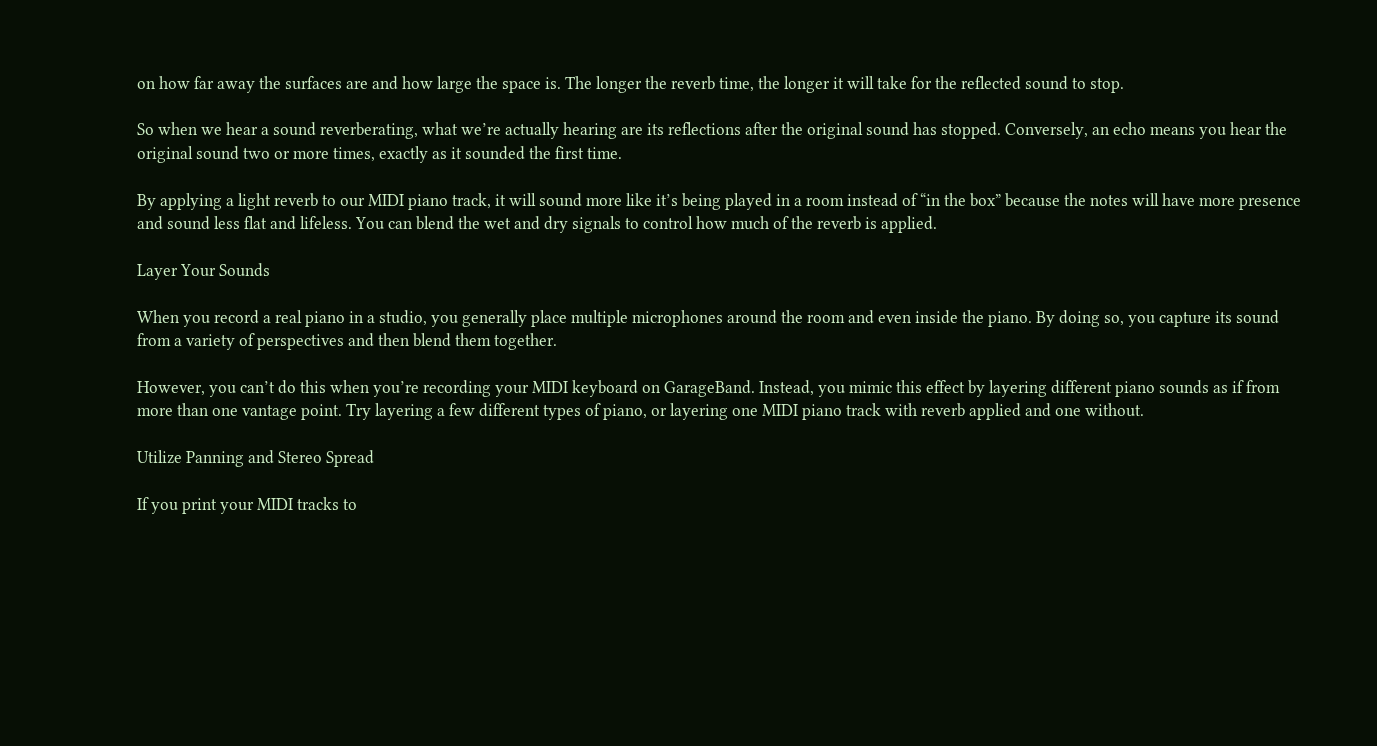on how far away the surfaces are and how large the space is. The longer the reverb time, the longer it will take for the reflected sound to stop.

So when we hear a sound reverberating, what we’re actually hearing are its reflections after the original sound has stopped. Conversely, an echo means you hear the original sound two or more times, exactly as it sounded the first time.

By applying a light reverb to our MIDI piano track, it will sound more like it’s being played in a room instead of “in the box” because the notes will have more presence and sound less flat and lifeless. You can blend the wet and dry signals to control how much of the reverb is applied.

Layer Your Sounds

When you record a real piano in a studio, you generally place multiple microphones around the room and even inside the piano. By doing so, you capture its sound from a variety of perspectives and then blend them together.

However, you can’t do this when you’re recording your MIDI keyboard on GarageBand. Instead, you mimic this effect by layering different piano sounds as if from more than one vantage point. Try layering a few different types of piano, or layering one MIDI piano track with reverb applied and one without.

Utilize Panning and Stereo Spread

If you print your MIDI tracks to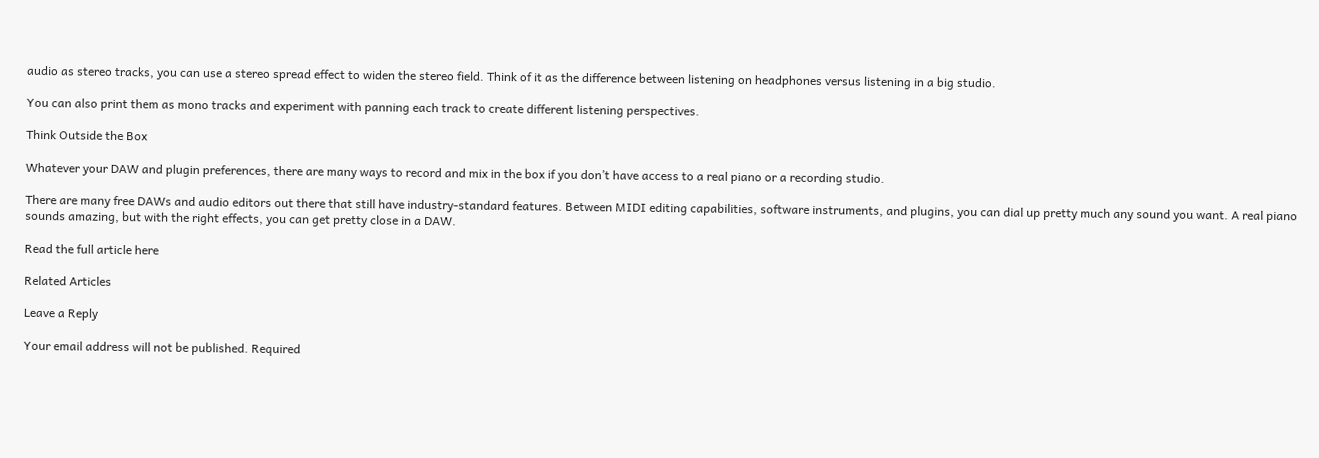audio as stereo tracks, you can use a stereo spread effect to widen the stereo field. Think of it as the difference between listening on headphones versus listening in a big studio.

You can also print them as mono tracks and experiment with panning each track to create different listening perspectives.

Think Outside the Box

Whatever your DAW and plugin preferences, there are many ways to record and mix in the box if you don’t have access to a real piano or a recording studio.

There are many free DAWs and audio editors out there that still have industry-standard features. Between MIDI editing capabilities, software instruments, and plugins, you can dial up pretty much any sound you want. A real piano sounds amazing, but with the right effects, you can get pretty close in a DAW.

Read the full article here

Related Articles

Leave a Reply

Your email address will not be published. Required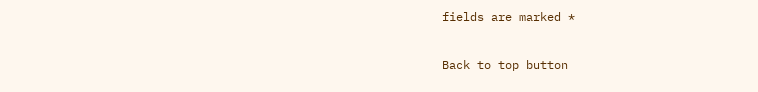fields are marked *

Back to top button